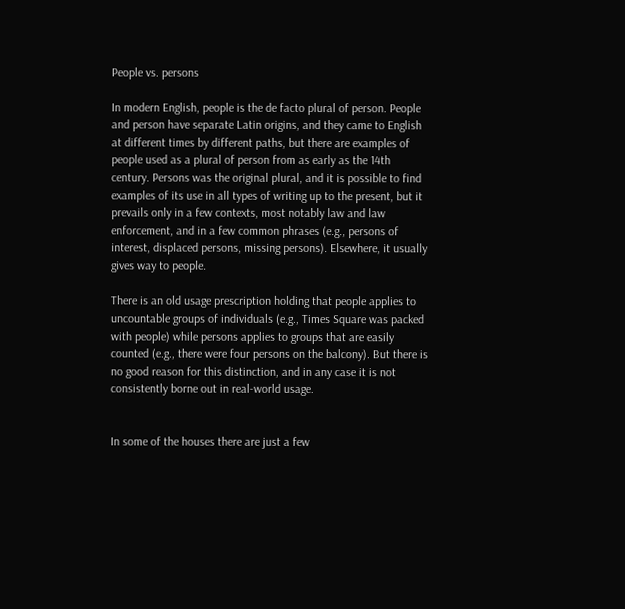People vs. persons

In modern English, people is the de facto plural of person. People and person have separate Latin origins, and they came to English at different times by different paths, but there are examples of people used as a plural of person from as early as the 14th century. Persons was the original plural, and it is possible to find examples of its use in all types of writing up to the present, but it prevails only in a few contexts, most notably law and law enforcement, and in a few common phrases (e.g., persons of interest, displaced persons, missing persons). Elsewhere, it usually gives way to people.

There is an old usage prescription holding that people applies to uncountable groups of individuals (e.g., Times Square was packed with people) while persons applies to groups that are easily counted (e.g., there were four persons on the balcony). But there is no good reason for this distinction, and in any case it is not consistently borne out in real-world usage.


In some of the houses there are just a few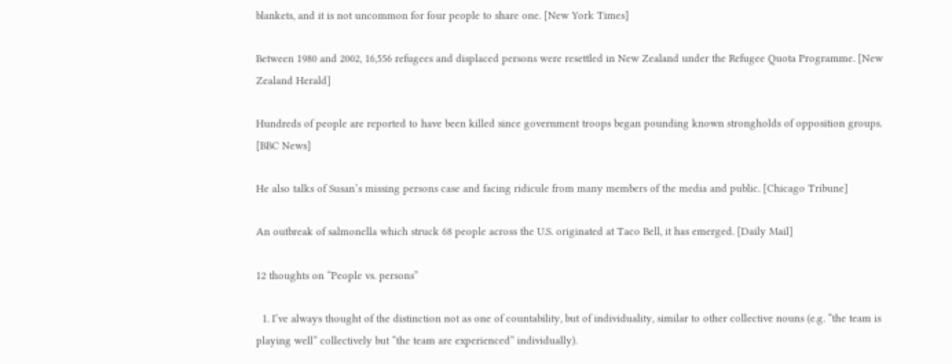blankets, and it is not uncommon for four people to share one. [New York Times]

Between 1980 and 2002, 16,556 refugees and displaced persons were resettled in New Zealand under the Refugee Quota Programme. [New Zealand Herald]

Hundreds of people are reported to have been killed since government troops began pounding known strongholds of opposition groups. [BBC News]

He also talks of Susan’s missing persons case and facing ridicule from many members of the media and public. [Chicago Tribune]

An outbreak of salmonella which struck 68 people across the U.S. originated at Taco Bell, it has emerged. [Daily Mail]

12 thoughts on “People vs. persons”

  1. I’ve always thought of the distinction not as one of countability, but of individuality, similar to other collective nouns (e.g. “the team is playing well” collectively but “the team are experienced” individually).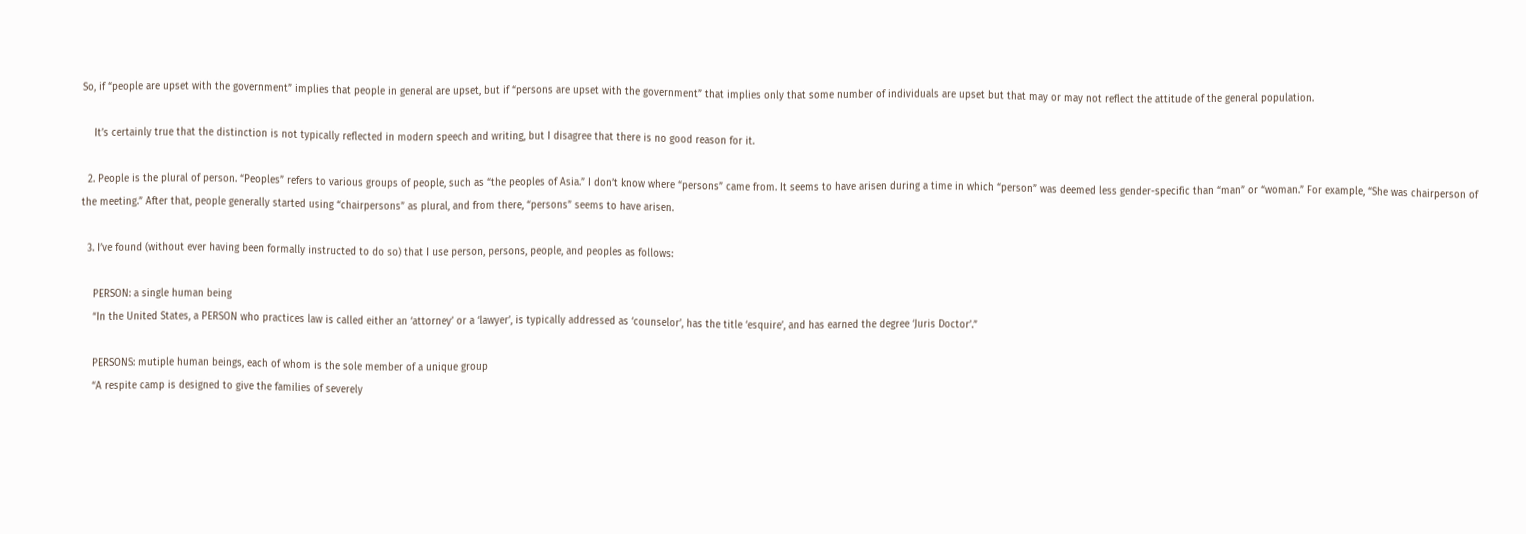So, if “people are upset with the government” implies that people in general are upset, but if “persons are upset with the government” that implies only that some number of individuals are upset but that may or may not reflect the attitude of the general population.

    It’s certainly true that the distinction is not typically reflected in modern speech and writing, but I disagree that there is no good reason for it.

  2. People is the plural of person. “Peoples” refers to various groups of people, such as “the peoples of Asia.” I don’t know where “persons” came from. It seems to have arisen during a time in which “person” was deemed less gender-specific than “man” or “woman.” For example, “She was chairperson of the meeting.” After that, people generally started using “chairpersons” as plural, and from there, “persons” seems to have arisen.

  3. I’ve found (without ever having been formally instructed to do so) that I use person, persons, people, and peoples as follows:

    PERSON: a single human being
    “In the United States, a PERSON who practices law is called either an ‘attorney’ or a ‘lawyer’, is typically addressed as ‘counselor’, has the title ‘esquire’, and has earned the degree ‘Juris Doctor’.”

    PERSONS: mutiple human beings, each of whom is the sole member of a unique group
    “A respite camp is designed to give the families of severely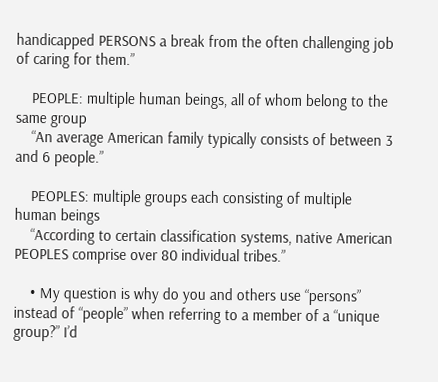handicapped PERSONS a break from the often challenging job of caring for them.”

    PEOPLE: multiple human beings, all of whom belong to the same group
    “An average American family typically consists of between 3 and 6 people.”

    PEOPLES: multiple groups each consisting of multiple human beings
    “According to certain classification systems, native American PEOPLES comprise over 80 individual tribes.”

    • My question is why do you and others use “persons” instead of “people” when referring to a member of a “unique group?” I’d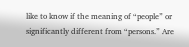like to know if the meaning of “people” or significantly different from “persons.” Are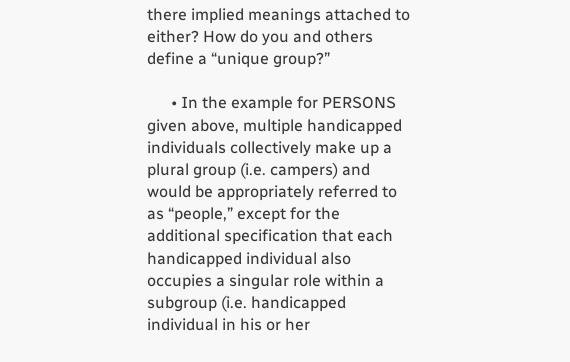there implied meanings attached to either? How do you and others define a “unique group?”

      • In the example for PERSONS given above, multiple handicapped individuals collectively make up a plural group (i.e. campers) and would be appropriately referred to as “people,” except for the additional specification that each handicapped individual also occupies a singular role within a subgroup (i.e. handicapped individual in his or her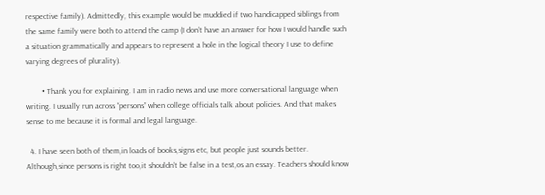respective family). Admittedly, this example would be muddied if two handicapped siblings from the same family were both to attend the camp (I don’t have an answer for how I would handle such a situation grammatically and appears to represent a hole in the logical theory I use to define varying degrees of plurality).

        • Thank you for explaining. I am in radio news and use more conversational language when writing. I usually run across “persons” when college officials talk about policies. And that makes sense to me because it is formal and legal language.

  4. I have seen both of them,in loads of books,signs etc, but people just sounds better. Although,since persons is right too,it shouldn’t be false in a test,os an essay. Teachers should know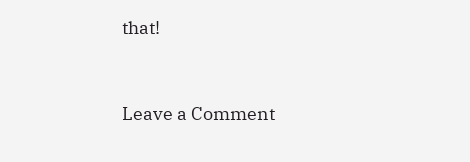that!


Leave a Comment